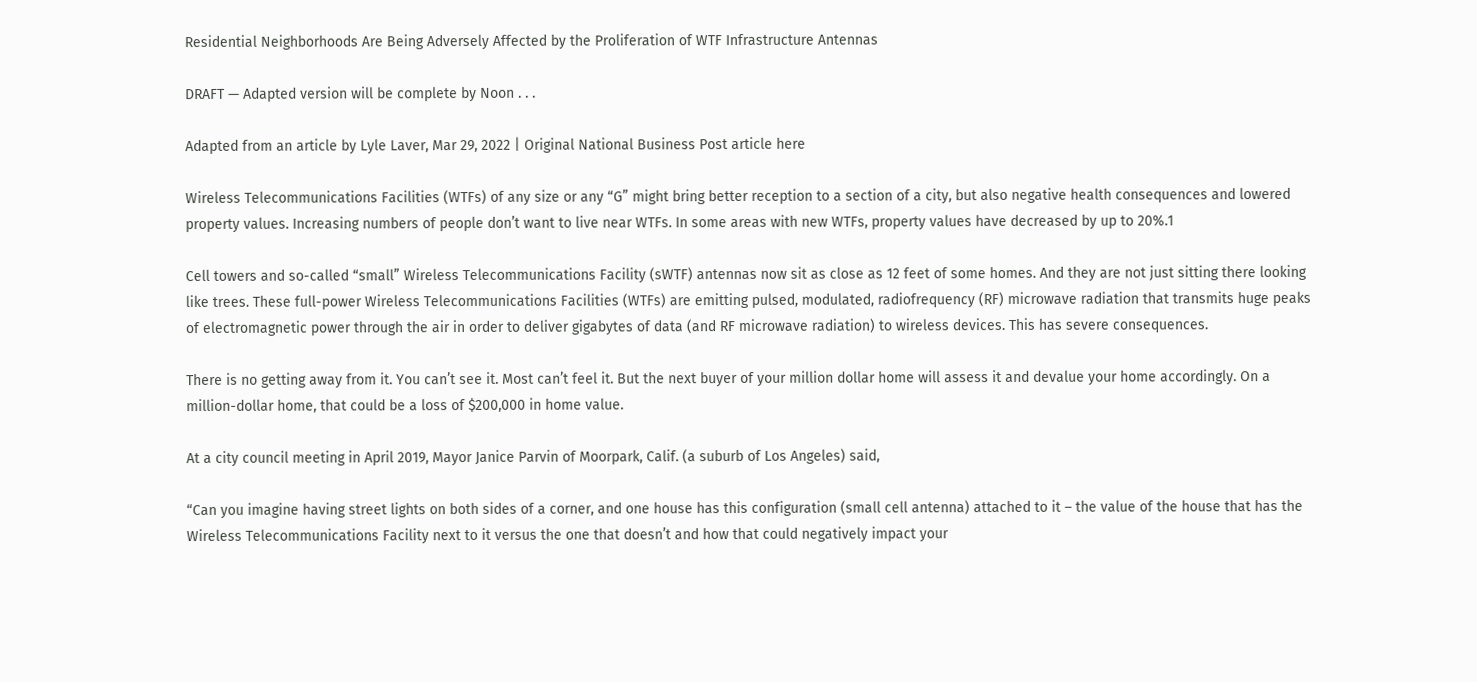Residential Neighborhoods Are Being Adversely Affected by the Proliferation of WTF Infrastructure Antennas

DRAFT — Adapted version will be complete by Noon . . .

Adapted from an article by Lyle Laver, Mar 29, 2022 | Original National Business Post article here

Wireless Telecommunications Facilities (WTFs) of any size or any “G” might bring better reception to a section of a city, but also negative health consequences and lowered property values. Increasing numbers of people don’t want to live near WTFs. In some areas with new WTFs, property values have decreased by up to 20%.1

Cell towers and so-called “small” Wireless Telecommunications Facility (sWTF) antennas now sit as close as 12 feet of some homes. And they are not just sitting there looking like trees. These full-power Wireless Telecommunications Facilities (WTFs) are emitting pulsed, modulated, radiofrequency (RF) microwave radiation that transmits huge peaks of electromagnetic power through the air in order to deliver gigabytes of data (and RF microwave radiation) to wireless devices. This has severe consequences.

There is no getting away from it. You can’t see it. Most can’t feel it. But the next buyer of your million dollar home will assess it and devalue your home accordingly. On a million-dollar home, that could be a loss of $200,000 in home value.

At a city council meeting in April 2019, Mayor Janice Parvin of Moorpark, Calif. (a suburb of Los Angeles) said,

“Can you imagine having street lights on both sides of a corner, and one house has this configuration (small cell antenna) attached to it – the value of the house that has the Wireless Telecommunications Facility next to it versus the one that doesn’t and how that could negatively impact your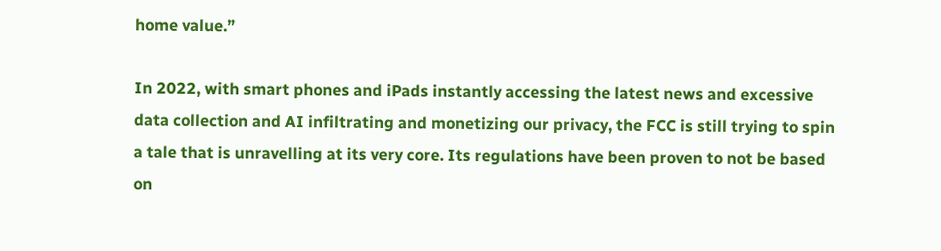home value.”

In 2022, with smart phones and iPads instantly accessing the latest news and excessive data collection and AI infiltrating and monetizing our privacy, the FCC is still trying to spin a tale that is unravelling at its very core. Its regulations have been proven to not be based on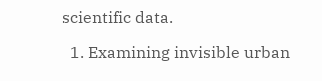scientific data.

  1. Examining invisible urban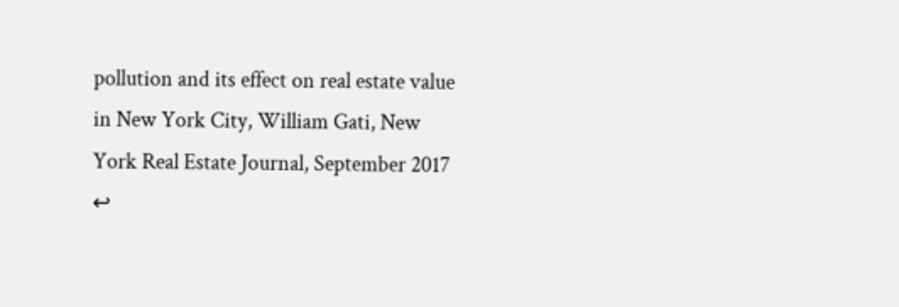pollution and its effect on real estate value in New York City, William Gati, New York Real Estate Journal, September 2017  ↩